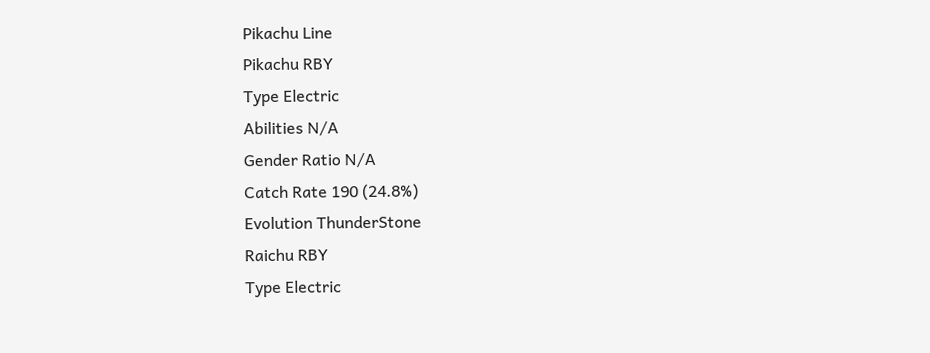Pikachu Line
Pikachu RBY
Type Electric
Abilities N/A
Gender Ratio N/A
Catch Rate 190 (24.8%)
Evolution ThunderStone
Raichu RBY
Type Electric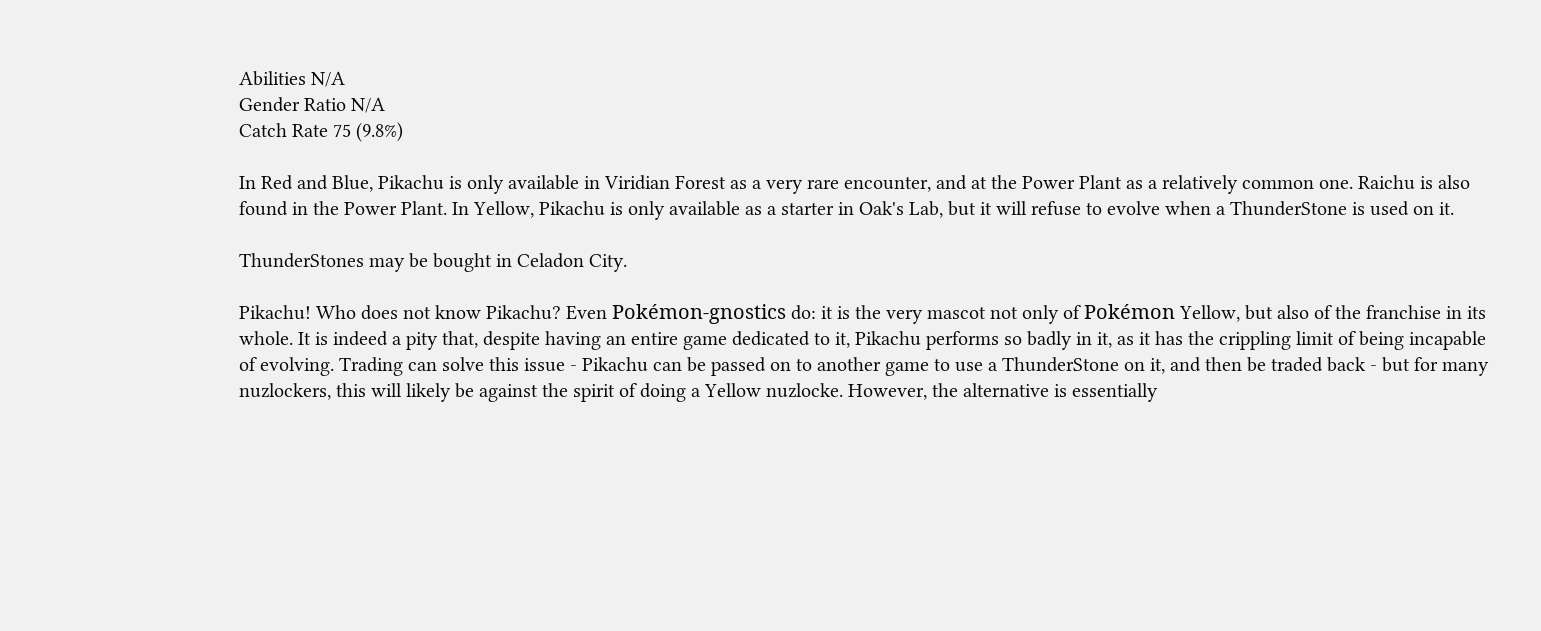Abilities N/A
Gender Ratio N/A
Catch Rate 75 (9.8%)

In Red and Blue, Pikachu is only available in Viridian Forest as a very rare encounter, and at the Power Plant as a relatively common one. Raichu is also found in the Power Plant. In Yellow, Pikachu is only available as a starter in Oak's Lab, but it will refuse to evolve when a ThunderStone is used on it.

ThunderStones may be bought in Celadon City.

Pikachu! Who does not know Pikachu? Even Pokémon-gnostics do: it is the very mascot not only of Pokémon Yellow, but also of the franchise in its whole. It is indeed a pity that, despite having an entire game dedicated to it, Pikachu performs so badly in it, as it has the crippling limit of being incapable of evolving. Trading can solve this issue - Pikachu can be passed on to another game to use a ThunderStone on it, and then be traded back - but for many nuzlockers, this will likely be against the spirit of doing a Yellow nuzlocke. However, the alternative is essentially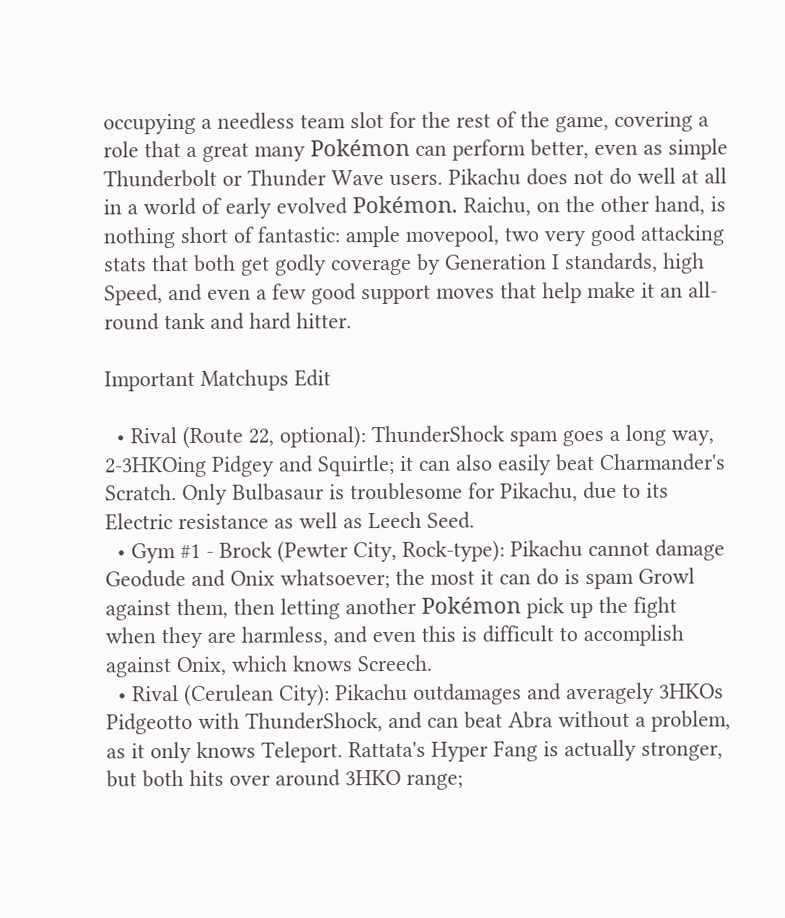occupying a needless team slot for the rest of the game, covering a role that a great many Pokémon can perform better, even as simple Thunderbolt or Thunder Wave users. Pikachu does not do well at all in a world of early evolved Pokémon. Raichu, on the other hand, is nothing short of fantastic: ample movepool, two very good attacking stats that both get godly coverage by Generation I standards, high Speed, and even a few good support moves that help make it an all-round tank and hard hitter.

Important Matchups Edit

  • Rival (Route 22, optional): ThunderShock spam goes a long way, 2-3HKOing Pidgey and Squirtle; it can also easily beat Charmander's Scratch. Only Bulbasaur is troublesome for Pikachu, due to its Electric resistance as well as Leech Seed.
  • Gym #1 - Brock (Pewter City, Rock-type): Pikachu cannot damage Geodude and Onix whatsoever; the most it can do is spam Growl against them, then letting another Pokémon pick up the fight when they are harmless, and even this is difficult to accomplish against Onix, which knows Screech.
  • Rival (Cerulean City): Pikachu outdamages and averagely 3HKOs Pidgeotto with ThunderShock, and can beat Abra without a problem, as it only knows Teleport. Rattata's Hyper Fang is actually stronger, but both hits over around 3HKO range;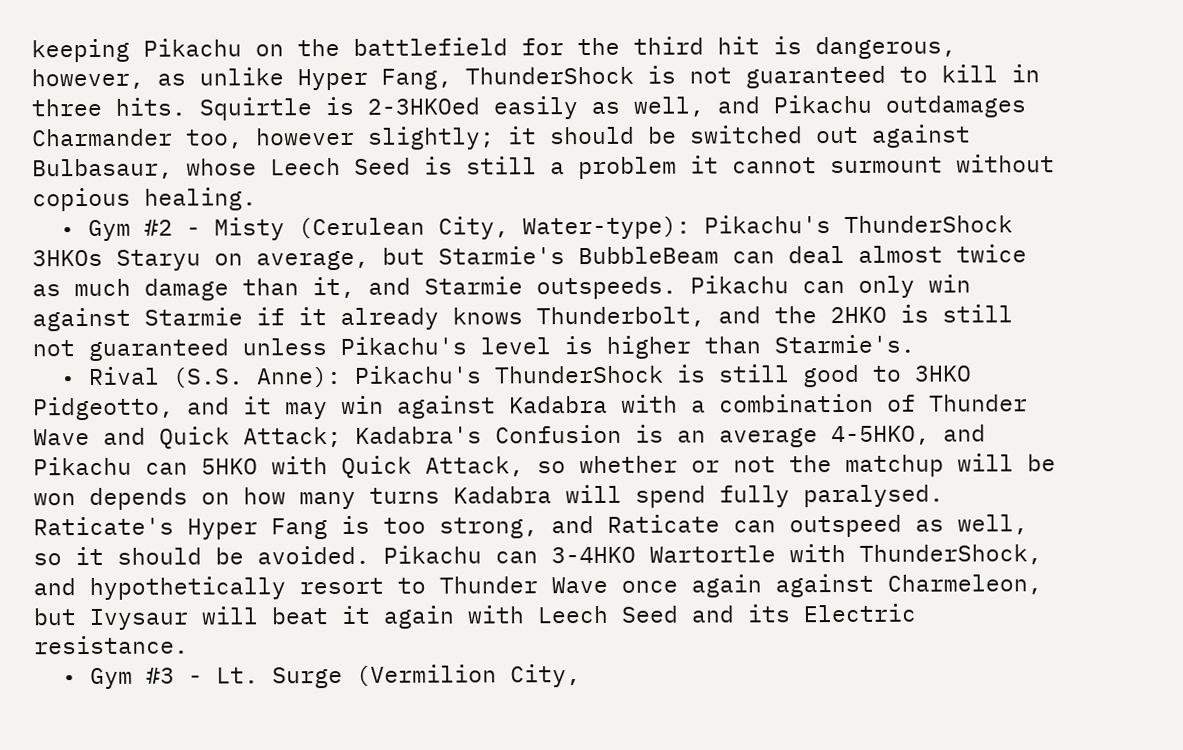keeping Pikachu on the battlefield for the third hit is dangerous, however, as unlike Hyper Fang, ThunderShock is not guaranteed to kill in three hits. Squirtle is 2-3HKOed easily as well, and Pikachu outdamages Charmander too, however slightly; it should be switched out against Bulbasaur, whose Leech Seed is still a problem it cannot surmount without copious healing.
  • Gym #2 - Misty (Cerulean City, Water-type): Pikachu's ThunderShock 3HKOs Staryu on average, but Starmie's BubbleBeam can deal almost twice as much damage than it, and Starmie outspeeds. Pikachu can only win against Starmie if it already knows Thunderbolt, and the 2HKO is still not guaranteed unless Pikachu's level is higher than Starmie's.
  • Rival (S.S. Anne): Pikachu's ThunderShock is still good to 3HKO Pidgeotto, and it may win against Kadabra with a combination of Thunder Wave and Quick Attack; Kadabra's Confusion is an average 4-5HKO, and Pikachu can 5HKO with Quick Attack, so whether or not the matchup will be won depends on how many turns Kadabra will spend fully paralysed. Raticate's Hyper Fang is too strong, and Raticate can outspeed as well, so it should be avoided. Pikachu can 3-4HKO Wartortle with ThunderShock, and hypothetically resort to Thunder Wave once again against Charmeleon, but Ivysaur will beat it again with Leech Seed and its Electric resistance.
  • Gym #3 - Lt. Surge (Vermilion City,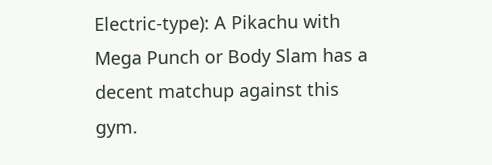Electric-type): A Pikachu with Mega Punch or Body Slam has a decent matchup against this gym.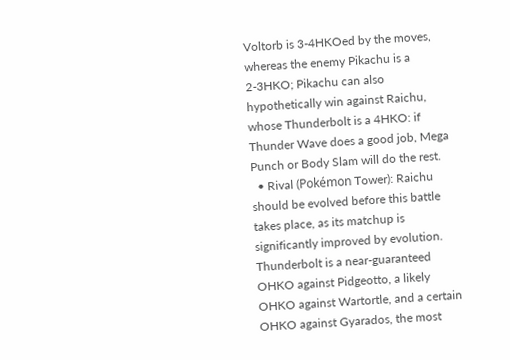Voltorb is 3-4HKOed by the moves, whereas the enemy Pikachu is a 2-3HKO; Pikachu can also hypothetically win against Raichu, whose Thunderbolt is a 4HKO: if Thunder Wave does a good job, Mega Punch or Body Slam will do the rest.
  • Rival (Pokémon Tower): Raichu should be evolved before this battle takes place, as its matchup is significantly improved by evolution. Thunderbolt is a near-guaranteed OHKO against Pidgeotto, a likely OHKO against Wartortle, and a certain OHKO against Gyarados, the most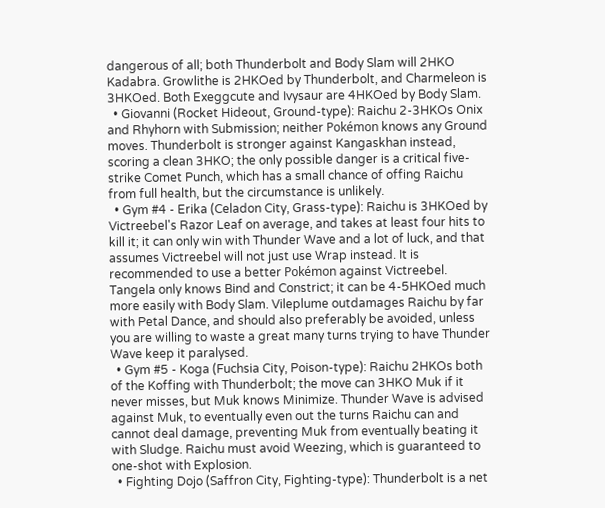dangerous of all; both Thunderbolt and Body Slam will 2HKO Kadabra. Growlithe is 2HKOed by Thunderbolt, and Charmeleon is 3HKOed. Both Exeggcute and Ivysaur are 4HKOed by Body Slam.
  • Giovanni (Rocket Hideout, Ground-type): Raichu 2-3HKOs Onix and Rhyhorn with Submission; neither Pokémon knows any Ground moves. Thunderbolt is stronger against Kangaskhan instead, scoring a clean 3HKO; the only possible danger is a critical five-strike Comet Punch, which has a small chance of offing Raichu from full health, but the circumstance is unlikely.
  • Gym #4 - Erika (Celadon City, Grass-type): Raichu is 3HKOed by Victreebel's Razor Leaf on average, and takes at least four hits to kill it; it can only win with Thunder Wave and a lot of luck, and that assumes Victreebel will not just use Wrap instead. It is recommended to use a better Pokémon against Victreebel. Tangela only knows Bind and Constrict; it can be 4-5HKOed much more easily with Body Slam. Vileplume outdamages Raichu by far with Petal Dance, and should also preferably be avoided, unless you are willing to waste a great many turns trying to have Thunder Wave keep it paralysed.
  • Gym #5 - Koga (Fuchsia City, Poison-type): Raichu 2HKOs both of the Koffing with Thunderbolt; the move can 3HKO Muk if it never misses, but Muk knows Minimize. Thunder Wave is advised against Muk, to eventually even out the turns Raichu can and cannot deal damage, preventing Muk from eventually beating it with Sludge. Raichu must avoid Weezing, which is guaranteed to one-shot with Explosion.
  • Fighting Dojo (Saffron City, Fighting-type): Thunderbolt is a net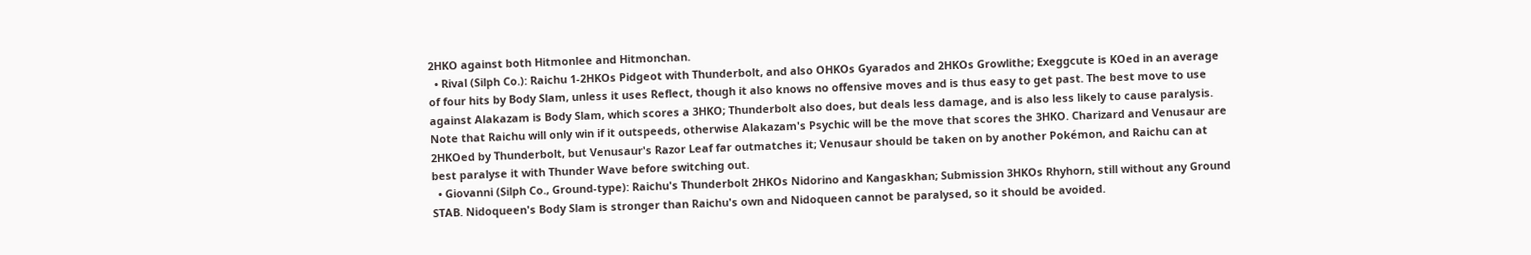2HKO against both Hitmonlee and Hitmonchan.
  • Rival (Silph Co.): Raichu 1-2HKOs Pidgeot with Thunderbolt, and also OHKOs Gyarados and 2HKOs Growlithe; Exeggcute is KOed in an average of four hits by Body Slam, unless it uses Reflect, though it also knows no offensive moves and is thus easy to get past. The best move to use against Alakazam is Body Slam, which scores a 3HKO; Thunderbolt also does, but deals less damage, and is also less likely to cause paralysis. Note that Raichu will only win if it outspeeds, otherwise Alakazam's Psychic will be the move that scores the 3HKO. Charizard and Venusaur are 2HKOed by Thunderbolt, but Venusaur's Razor Leaf far outmatches it; Venusaur should be taken on by another Pokémon, and Raichu can at best paralyse it with Thunder Wave before switching out.
  • Giovanni (Silph Co., Ground-type): Raichu's Thunderbolt 2HKOs Nidorino and Kangaskhan; Submission 3HKOs Rhyhorn, still without any Ground STAB. Nidoqueen's Body Slam is stronger than Raichu's own and Nidoqueen cannot be paralysed, so it should be avoided.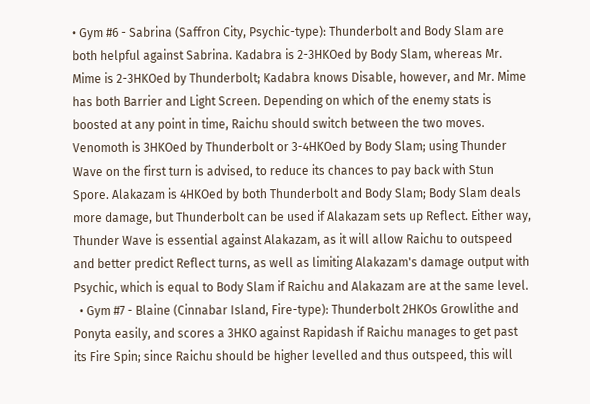• Gym #6 - Sabrina (Saffron City, Psychic-type): Thunderbolt and Body Slam are both helpful against Sabrina. Kadabra is 2-3HKOed by Body Slam, whereas Mr. Mime is 2-3HKOed by Thunderbolt; Kadabra knows Disable, however, and Mr. Mime has both Barrier and Light Screen. Depending on which of the enemy stats is boosted at any point in time, Raichu should switch between the two moves. Venomoth is 3HKOed by Thunderbolt or 3-4HKOed by Body Slam; using Thunder Wave on the first turn is advised, to reduce its chances to pay back with Stun Spore. Alakazam is 4HKOed by both Thunderbolt and Body Slam; Body Slam deals more damage, but Thunderbolt can be used if Alakazam sets up Reflect. Either way, Thunder Wave is essential against Alakazam, as it will allow Raichu to outspeed and better predict Reflect turns, as well as limiting Alakazam's damage output with Psychic, which is equal to Body Slam if Raichu and Alakazam are at the same level.
  • Gym #7 - Blaine (Cinnabar Island, Fire-type): Thunderbolt 2HKOs Growlithe and Ponyta easily, and scores a 3HKO against Rapidash if Raichu manages to get past its Fire Spin; since Raichu should be higher levelled and thus outspeed, this will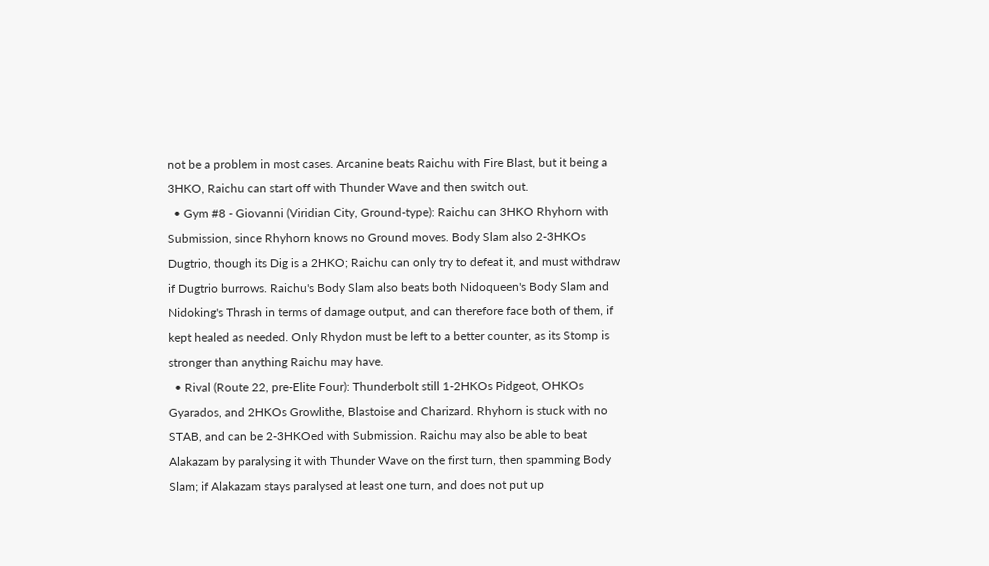not be a problem in most cases. Arcanine beats Raichu with Fire Blast, but it being a 3HKO, Raichu can start off with Thunder Wave and then switch out.
  • Gym #8 - Giovanni (Viridian City, Ground-type): Raichu can 3HKO Rhyhorn with Submission, since Rhyhorn knows no Ground moves. Body Slam also 2-3HKOs Dugtrio, though its Dig is a 2HKO; Raichu can only try to defeat it, and must withdraw if Dugtrio burrows. Raichu's Body Slam also beats both Nidoqueen's Body Slam and Nidoking's Thrash in terms of damage output, and can therefore face both of them, if kept healed as needed. Only Rhydon must be left to a better counter, as its Stomp is stronger than anything Raichu may have.
  • Rival (Route 22, pre-Elite Four): Thunderbolt still 1-2HKOs Pidgeot, OHKOs Gyarados, and 2HKOs Growlithe, Blastoise and Charizard. Rhyhorn is stuck with no STAB, and can be 2-3HKOed with Submission. Raichu may also be able to beat Alakazam by paralysing it with Thunder Wave on the first turn, then spamming Body Slam; if Alakazam stays paralysed at least one turn, and does not put up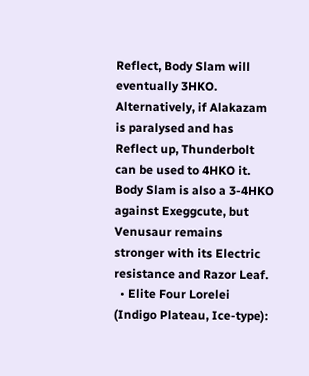Reflect, Body Slam will eventually 3HKO. Alternatively, if Alakazam is paralysed and has Reflect up, Thunderbolt can be used to 4HKO it. Body Slam is also a 3-4HKO against Exeggcute, but Venusaur remains stronger with its Electric resistance and Razor Leaf.
  • Elite Four Lorelei (Indigo Plateau, Ice-type):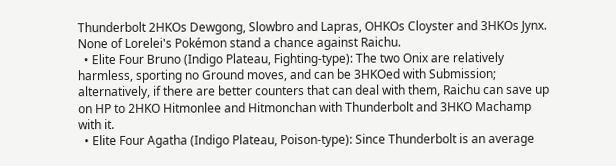Thunderbolt 2HKOs Dewgong, Slowbro and Lapras, OHKOs Cloyster and 3HKOs Jynx. None of Lorelei's Pokémon stand a chance against Raichu.
  • Elite Four Bruno (Indigo Plateau, Fighting-type): The two Onix are relatively harmless, sporting no Ground moves, and can be 3HKOed with Submission; alternatively, if there are better counters that can deal with them, Raichu can save up on HP to 2HKO Hitmonlee and Hitmonchan with Thunderbolt and 3HKO Machamp with it.
  • Elite Four Agatha (Indigo Plateau, Poison-type): Since Thunderbolt is an average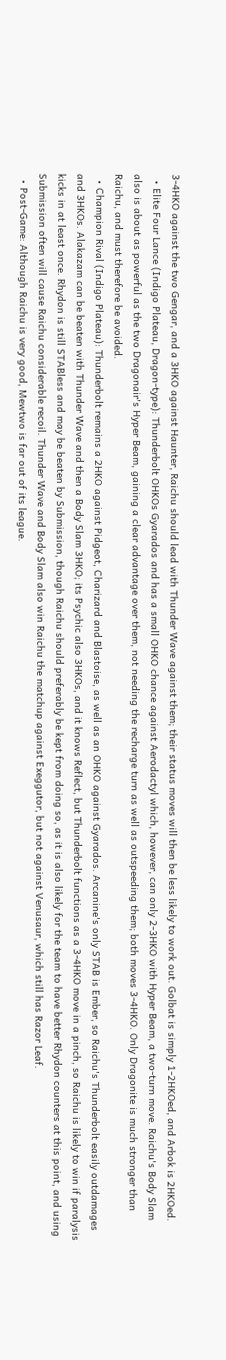3-4HKO against the two Gengar, and a 3HKO against Haunter, Raichu should lead with Thunder Wave against them; their status moves will then be less likely to work out. Golbat is simply 1-2HKOed, and Arbok is 2HKOed.
  • Elite Four Lance (Indigo Plateau, Dragon-type): Thunderbolt OHKOs Gyarados and has a small OHKO chance against Aerodactyl which, however, can only 2-3HKO with Hyper Beam, a two-turn move. Raichu's Body Slam also is about as powerful as the two Dragonair's Hyper Beam, gaining a clear advantage over them, not needing the recharge turn as well as outspeeding them; both moves 3-4HKO. Only Dragonite is much stronger than Raichu, and must therefore be avoided.
  • Champion Rival (Indigo Plateau): Thunderbolt remains a 2HKO against Pidgeot, Charizard and Blastoise, as well as an OHKO against Gyarados. Arcanine's only STAB is Ember, so Raichu's Thunderbolt easily outdamages and 3HKOs. Alakazam can be beaten with Thunder Wave and then a Body Slam 3HKO; its Psychic also 3HKOs, and it knows Reflect, but Thunderbolt functions as a 3-4HKO move in a pinch, so Raichu is likely to win if paralysis kicks in at least once. Rhydon is still STABless and may be beaten by Submission, though Raichu should preferably be kept from doing so, as it is also likely for the team to have better Rhydon counters at this point, and using Submission often will cause Raichu considerable recoil. Thunder Wave and Body Slam also win Raichu the matchup against Exeggutor, but not against Venusaur, which still has Razor Leaf.
  • Post-Game: Although Raichu is very good, Mewtwo is far out of its league.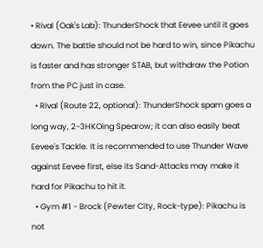• Rival (Oak's Lab): ThunderShock that Eevee until it goes down. The battle should not be hard to win, since Pikachu is faster and has stronger STAB, but withdraw the Potion from the PC just in case.
  • Rival (Route 22, optional): ThunderShock spam goes a long way, 2-3HKOing Spearow; it can also easily beat Eevee's Tackle. It is recommended to use Thunder Wave against Eevee first, else its Sand-Attacks may make it hard for Pikachu to hit it.
  • Gym #1 - Brock (Pewter City, Rock-type): Pikachu is not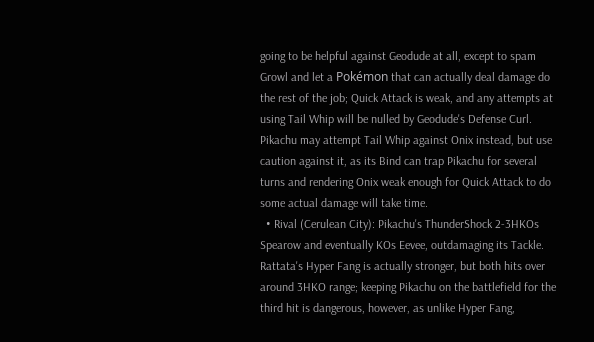going to be helpful against Geodude at all, except to spam Growl and let a Pokémon that can actually deal damage do the rest of the job; Quick Attack is weak, and any attempts at using Tail Whip will be nulled by Geodude's Defense Curl. Pikachu may attempt Tail Whip against Onix instead, but use caution against it, as its Bind can trap Pikachu for several turns and rendering Onix weak enough for Quick Attack to do some actual damage will take time.
  • Rival (Cerulean City): Pikachu's ThunderShock 2-3HKOs Spearow and eventually KOs Eevee, outdamaging its Tackle. Rattata's Hyper Fang is actually stronger, but both hits over around 3HKO range; keeping Pikachu on the battlefield for the third hit is dangerous, however, as unlike Hyper Fang,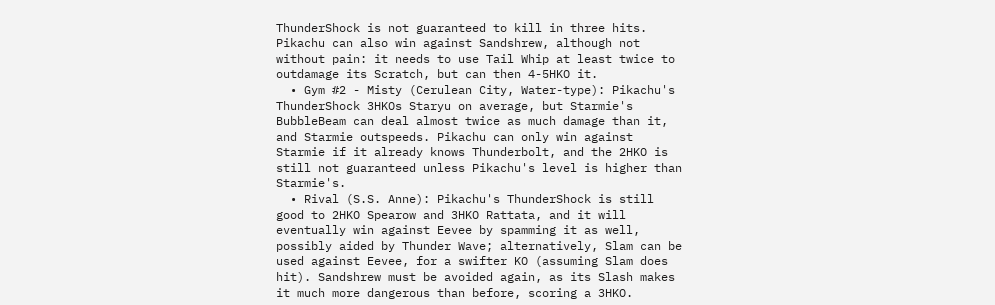ThunderShock is not guaranteed to kill in three hits. Pikachu can also win against Sandshrew, although not without pain: it needs to use Tail Whip at least twice to outdamage its Scratch, but can then 4-5HKO it.
  • Gym #2 - Misty (Cerulean City, Water-type): Pikachu's ThunderShock 3HKOs Staryu on average, but Starmie's BubbleBeam can deal almost twice as much damage than it, and Starmie outspeeds. Pikachu can only win against Starmie if it already knows Thunderbolt, and the 2HKO is still not guaranteed unless Pikachu's level is higher than Starmie's.
  • Rival (S.S. Anne): Pikachu's ThunderShock is still good to 2HKO Spearow and 3HKO Rattata, and it will eventually win against Eevee by spamming it as well, possibly aided by Thunder Wave; alternatively, Slam can be used against Eevee, for a swifter KO (assuming Slam does hit). Sandshrew must be avoided again, as its Slash makes it much more dangerous than before, scoring a 3HKO.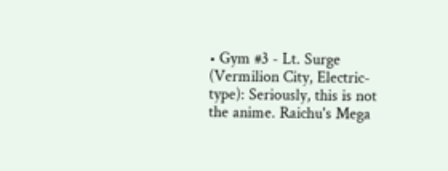• Gym #3 - Lt. Surge (Vermilion City, Electric-type): Seriously, this is not the anime. Raichu's Mega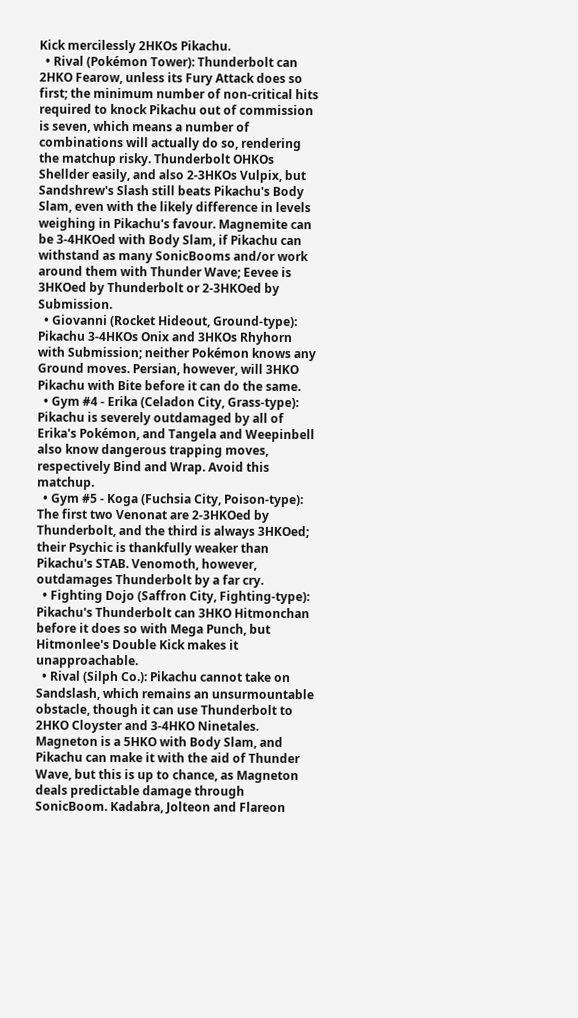Kick mercilessly 2HKOs Pikachu.
  • Rival (Pokémon Tower): Thunderbolt can 2HKO Fearow, unless its Fury Attack does so first; the minimum number of non-critical hits required to knock Pikachu out of commission is seven, which means a number of combinations will actually do so, rendering the matchup risky. Thunderbolt OHKOs Shellder easily, and also 2-3HKOs Vulpix, but Sandshrew's Slash still beats Pikachu's Body Slam, even with the likely difference in levels weighing in Pikachu's favour. Magnemite can be 3-4HKOed with Body Slam, if Pikachu can withstand as many SonicBooms and/or work around them with Thunder Wave; Eevee is 3HKOed by Thunderbolt or 2-3HKOed by Submission.
  • Giovanni (Rocket Hideout, Ground-type): Pikachu 3-4HKOs Onix and 3HKOs Rhyhorn with Submission; neither Pokémon knows any Ground moves. Persian, however, will 3HKO Pikachu with Bite before it can do the same.
  • Gym #4 - Erika (Celadon City, Grass-type): Pikachu is severely outdamaged by all of Erika's Pokémon, and Tangela and Weepinbell also know dangerous trapping moves, respectively Bind and Wrap. Avoid this matchup.
  • Gym #5 - Koga (Fuchsia City, Poison-type): The first two Venonat are 2-3HKOed by Thunderbolt, and the third is always 3HKOed; their Psychic is thankfully weaker than Pikachu's STAB. Venomoth, however, outdamages Thunderbolt by a far cry.
  • Fighting Dojo (Saffron City, Fighting-type): Pikachu's Thunderbolt can 3HKO Hitmonchan before it does so with Mega Punch, but Hitmonlee's Double Kick makes it unapproachable.
  • Rival (Silph Co.): Pikachu cannot take on Sandslash, which remains an unsurmountable obstacle, though it can use Thunderbolt to 2HKO Cloyster and 3-4HKO Ninetales. Magneton is a 5HKO with Body Slam, and Pikachu can make it with the aid of Thunder Wave, but this is up to chance, as Magneton deals predictable damage through SonicBoom. Kadabra, Jolteon and Flareon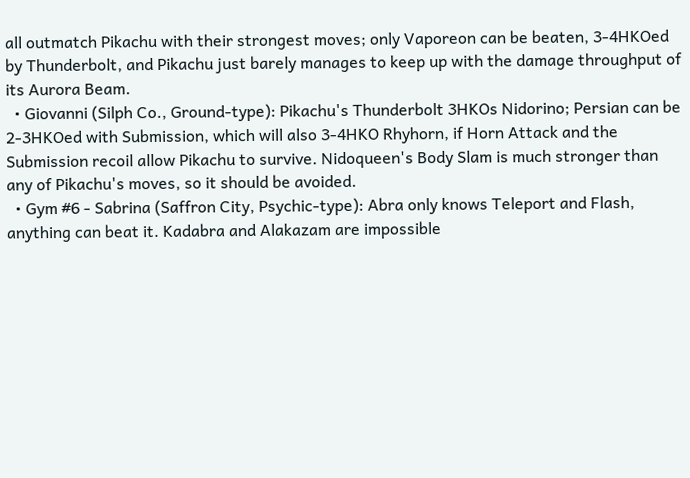all outmatch Pikachu with their strongest moves; only Vaporeon can be beaten, 3-4HKOed by Thunderbolt, and Pikachu just barely manages to keep up with the damage throughput of its Aurora Beam.
  • Giovanni (Silph Co., Ground-type): Pikachu's Thunderbolt 3HKOs Nidorino; Persian can be 2-3HKOed with Submission, which will also 3-4HKO Rhyhorn, if Horn Attack and the Submission recoil allow Pikachu to survive. Nidoqueen's Body Slam is much stronger than any of Pikachu's moves, so it should be avoided.
  • Gym #6 - Sabrina (Saffron City, Psychic-type): Abra only knows Teleport and Flash, anything can beat it. Kadabra and Alakazam are impossible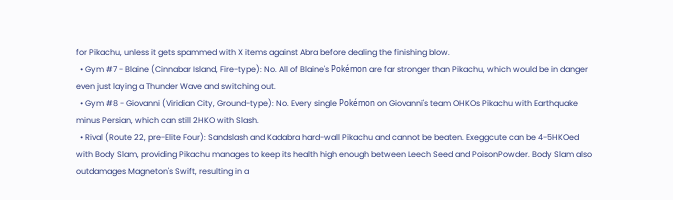for Pikachu, unless it gets spammed with X items against Abra before dealing the finishing blow.
  • Gym #7 - Blaine (Cinnabar Island, Fire-type): No. All of Blaine's Pokémon are far stronger than Pikachu, which would be in danger even just laying a Thunder Wave and switching out.
  • Gym #8 - Giovanni (Viridian City, Ground-type): No. Every single Pokémon on Giovanni's team OHKOs Pikachu with Earthquake minus Persian, which can still 2HKO with Slash.
  • Rival (Route 22, pre-Elite Four): Sandslash and Kadabra hard-wall Pikachu and cannot be beaten. Exeggcute can be 4-5HKOed with Body Slam, providing Pikachu manages to keep its health high enough between Leech Seed and PoisonPowder. Body Slam also outdamages Magneton's Swift, resulting in a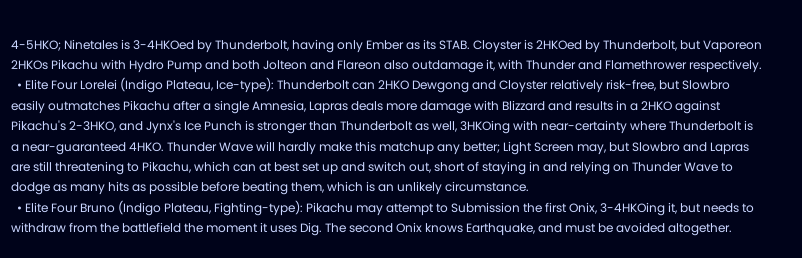4-5HKO; Ninetales is 3-4HKOed by Thunderbolt, having only Ember as its STAB. Cloyster is 2HKOed by Thunderbolt, but Vaporeon 2HKOs Pikachu with Hydro Pump and both Jolteon and Flareon also outdamage it, with Thunder and Flamethrower respectively.
  • Elite Four Lorelei (Indigo Plateau, Ice-type): Thunderbolt can 2HKO Dewgong and Cloyster relatively risk-free, but Slowbro easily outmatches Pikachu after a single Amnesia, Lapras deals more damage with Blizzard and results in a 2HKO against Pikachu's 2-3HKO, and Jynx's Ice Punch is stronger than Thunderbolt as well, 3HKOing with near-certainty where Thunderbolt is a near-guaranteed 4HKO. Thunder Wave will hardly make this matchup any better; Light Screen may, but Slowbro and Lapras are still threatening to Pikachu, which can at best set up and switch out, short of staying in and relying on Thunder Wave to dodge as many hits as possible before beating them, which is an unlikely circumstance.
  • Elite Four Bruno (Indigo Plateau, Fighting-type): Pikachu may attempt to Submission the first Onix, 3-4HKOing it, but needs to withdraw from the battlefield the moment it uses Dig. The second Onix knows Earthquake, and must be avoided altogether.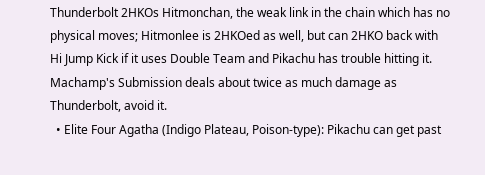Thunderbolt 2HKOs Hitmonchan, the weak link in the chain which has no physical moves; Hitmonlee is 2HKOed as well, but can 2HKO back with Hi Jump Kick if it uses Double Team and Pikachu has trouble hitting it. Machamp's Submission deals about twice as much damage as Thunderbolt, avoid it.
  • Elite Four Agatha (Indigo Plateau, Poison-type): Pikachu can get past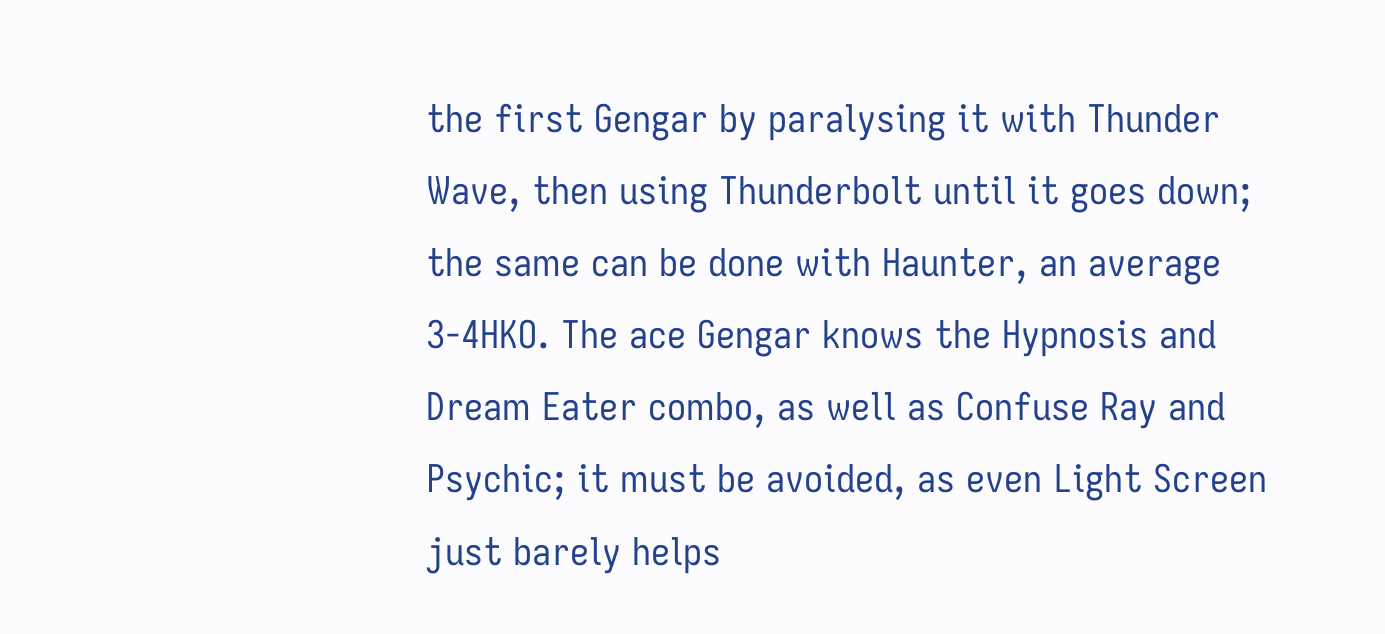the first Gengar by paralysing it with Thunder Wave, then using Thunderbolt until it goes down; the same can be done with Haunter, an average 3-4HKO. The ace Gengar knows the Hypnosis and Dream Eater combo, as well as Confuse Ray and Psychic; it must be avoided, as even Light Screen just barely helps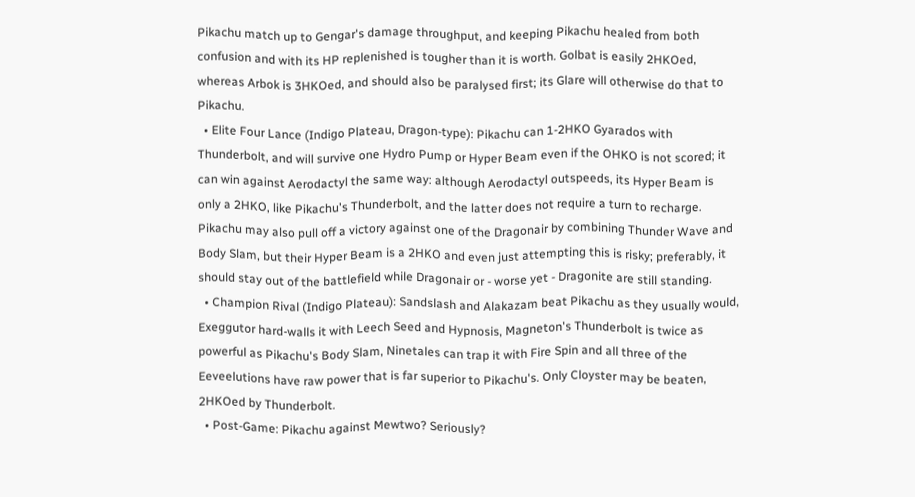Pikachu match up to Gengar's damage throughput, and keeping Pikachu healed from both confusion and with its HP replenished is tougher than it is worth. Golbat is easily 2HKOed, whereas Arbok is 3HKOed, and should also be paralysed first; its Glare will otherwise do that to Pikachu.
  • Elite Four Lance (Indigo Plateau, Dragon-type): Pikachu can 1-2HKO Gyarados with Thunderbolt, and will survive one Hydro Pump or Hyper Beam even if the OHKO is not scored; it can win against Aerodactyl the same way: although Aerodactyl outspeeds, its Hyper Beam is only a 2HKO, like Pikachu's Thunderbolt, and the latter does not require a turn to recharge. Pikachu may also pull off a victory against one of the Dragonair by combining Thunder Wave and Body Slam, but their Hyper Beam is a 2HKO and even just attempting this is risky; preferably, it should stay out of the battlefield while Dragonair or - worse yet - Dragonite are still standing.
  • Champion Rival (Indigo Plateau): Sandslash and Alakazam beat Pikachu as they usually would, Exeggutor hard-walls it with Leech Seed and Hypnosis, Magneton's Thunderbolt is twice as powerful as Pikachu's Body Slam, Ninetales can trap it with Fire Spin and all three of the Eeveelutions have raw power that is far superior to Pikachu's. Only Cloyster may be beaten, 2HKOed by Thunderbolt.
  • Post-Game: Pikachu against Mewtwo? Seriously?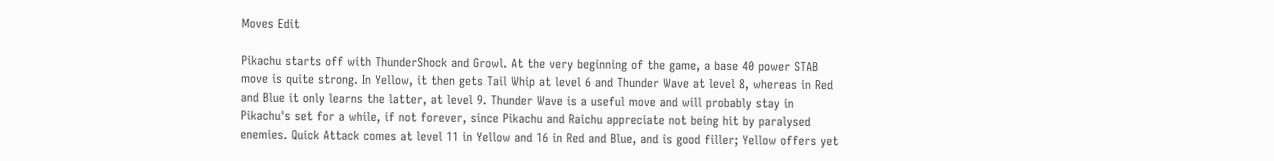Moves Edit

Pikachu starts off with ThunderShock and Growl. At the very beginning of the game, a base 40 power STAB move is quite strong. In Yellow, it then gets Tail Whip at level 6 and Thunder Wave at level 8, whereas in Red and Blue it only learns the latter, at level 9. Thunder Wave is a useful move and will probably stay in Pikachu's set for a while, if not forever, since Pikachu and Raichu appreciate not being hit by paralysed enemies. Quick Attack comes at level 11 in Yellow and 16 in Red and Blue, and is good filler; Yellow offers yet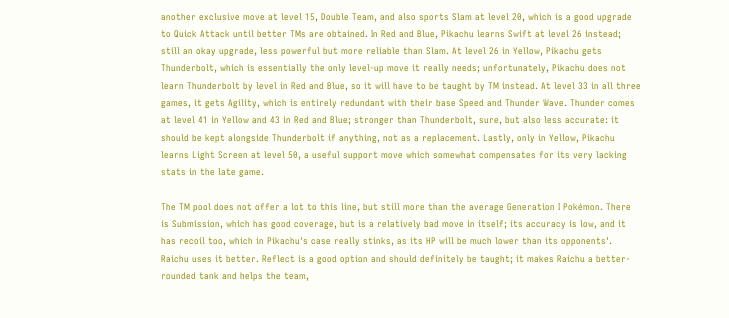another exclusive move at level 15, Double Team, and also sports Slam at level 20, which is a good upgrade to Quick Attack until better TMs are obtained. In Red and Blue, Pikachu learns Swift at level 26 instead; still an okay upgrade, less powerful but more reliable than Slam. At level 26 in Yellow, Pikachu gets Thunderbolt, which is essentially the only level-up move it really needs; unfortunately, Pikachu does not learn Thunderbolt by level in Red and Blue, so it will have to be taught by TM instead. At level 33 in all three games, it gets Agility, which is entirely redundant with their base Speed and Thunder Wave. Thunder comes at level 41 in Yellow and 43 in Red and Blue; stronger than Thunderbolt, sure, but also less accurate: it should be kept alongside Thunderbolt if anything, not as a replacement. Lastly, only in Yellow, Pikachu learns Light Screen at level 50, a useful support move which somewhat compensates for its very lacking stats in the late game.

The TM pool does not offer a lot to this line, but still more than the average Generation I Pokémon. There is Submission, which has good coverage, but is a relatively bad move in itself; its accuracy is low, and it has recoil too, which in Pikachu's case really stinks, as its HP will be much lower than its opponents'. Raichu uses it better. Reflect is a good option and should definitely be taught; it makes Raichu a better-rounded tank and helps the team,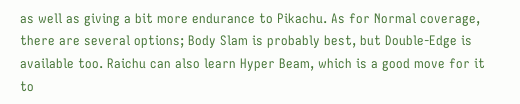as well as giving a bit more endurance to Pikachu. As for Normal coverage, there are several options; Body Slam is probably best, but Double-Edge is available too. Raichu can also learn Hyper Beam, which is a good move for it to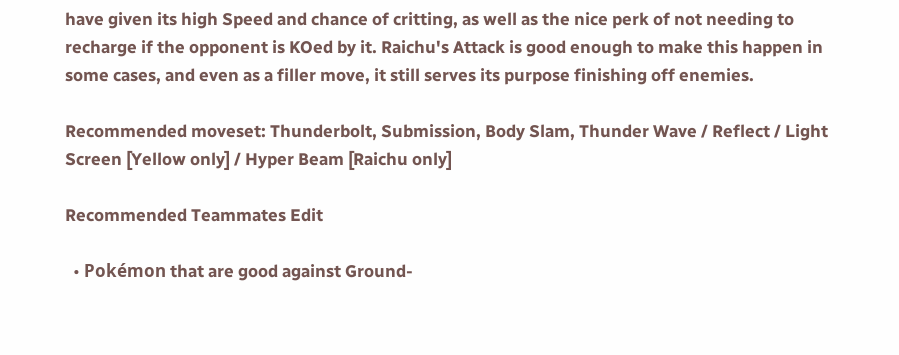have given its high Speed and chance of critting, as well as the nice perk of not needing to recharge if the opponent is KOed by it. Raichu's Attack is good enough to make this happen in some cases, and even as a filler move, it still serves its purpose finishing off enemies.

Recommended moveset: Thunderbolt, Submission, Body Slam, Thunder Wave / Reflect / Light Screen [Yellow only] / Hyper Beam [Raichu only]

Recommended Teammates Edit

  • Pokémon that are good against Ground-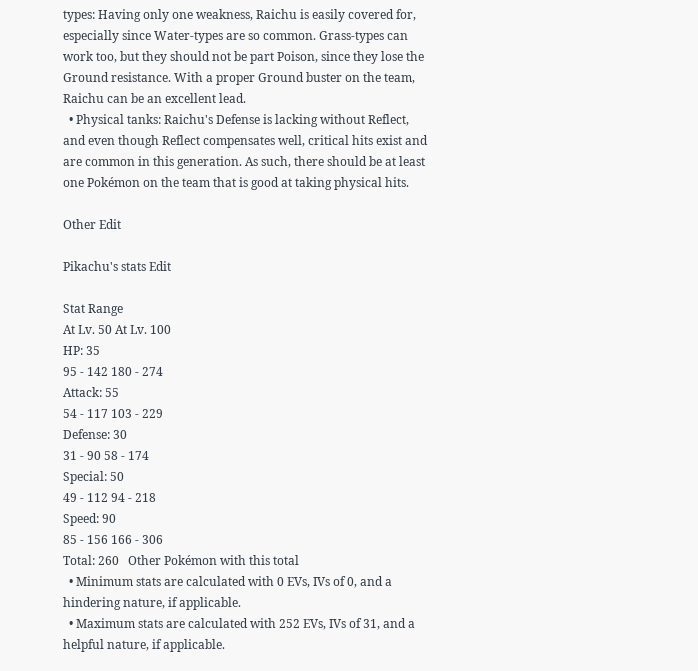types: Having only one weakness, Raichu is easily covered for, especially since Water-types are so common. Grass-types can work too, but they should not be part Poison, since they lose the Ground resistance. With a proper Ground buster on the team, Raichu can be an excellent lead.
  • Physical tanks: Raichu's Defense is lacking without Reflect, and even though Reflect compensates well, critical hits exist and are common in this generation. As such, there should be at least one Pokémon on the team that is good at taking physical hits.

Other Edit

Pikachu's stats Edit

Stat Range
At Lv. 50 At Lv. 100
HP: 35
95 - 142 180 - 274
Attack: 55
54 - 117 103 - 229
Defense: 30
31 - 90 58 - 174
Special: 50
49 - 112 94 - 218
Speed: 90
85 - 156 166 - 306
Total: 260   Other Pokémon with this total
  • Minimum stats are calculated with 0 EVs, IVs of 0, and a hindering nature, if applicable.
  • Maximum stats are calculated with 252 EVs, IVs of 31, and a helpful nature, if applicable.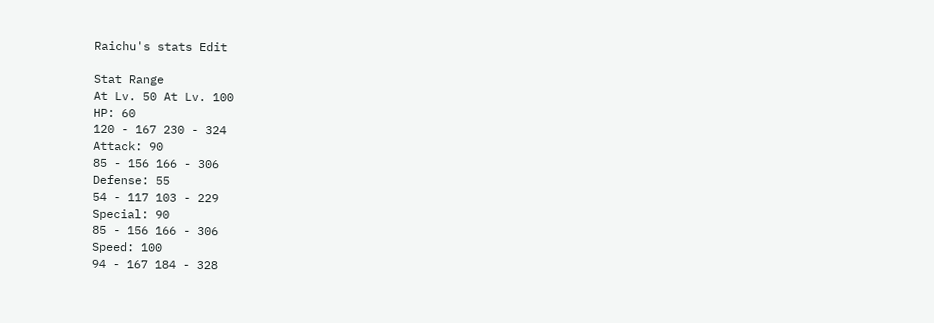Raichu's stats Edit

Stat Range
At Lv. 50 At Lv. 100
HP: 60
120 - 167 230 - 324
Attack: 90
85 - 156 166 - 306
Defense: 55
54 - 117 103 - 229
Special: 90
85 - 156 166 - 306
Speed: 100
94 - 167 184 - 328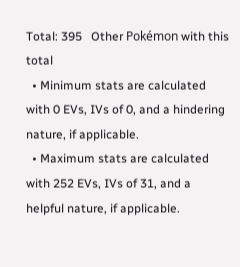Total: 395   Other Pokémon with this total
  • Minimum stats are calculated with 0 EVs, IVs of 0, and a hindering nature, if applicable.
  • Maximum stats are calculated with 252 EVs, IVs of 31, and a helpful nature, if applicable.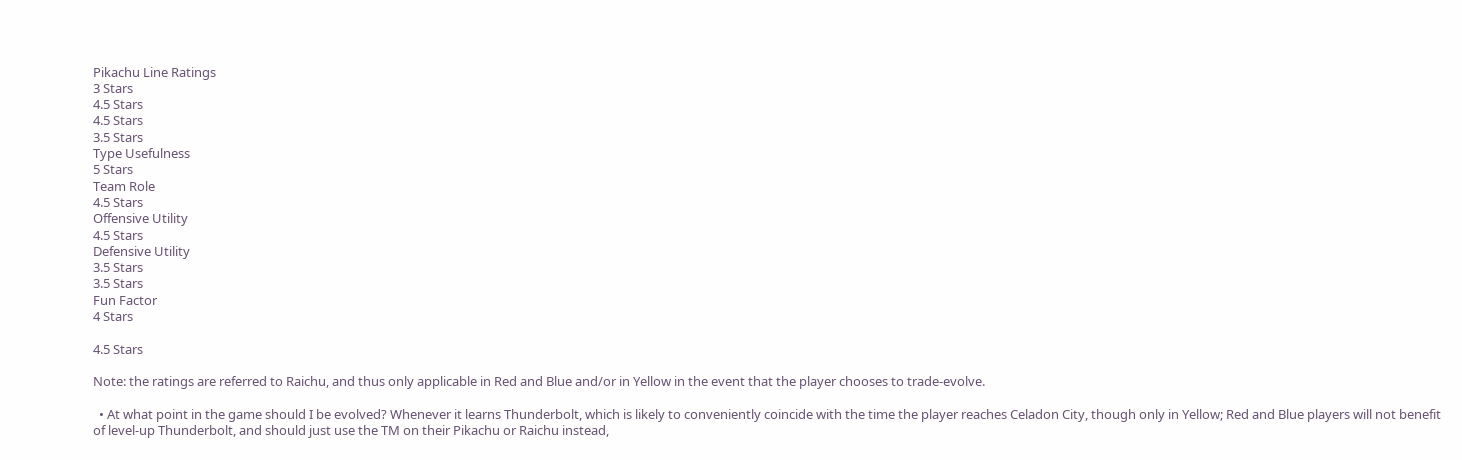Pikachu Line Ratings
3 Stars
4.5 Stars
4.5 Stars
3.5 Stars
Type Usefulness
5 Stars
Team Role
4.5 Stars
Offensive Utility
4.5 Stars
Defensive Utility
3.5 Stars
3.5 Stars
Fun Factor
4 Stars

4.5 Stars

Note: the ratings are referred to Raichu, and thus only applicable in Red and Blue and/or in Yellow in the event that the player chooses to trade-evolve.

  • At what point in the game should I be evolved? Whenever it learns Thunderbolt, which is likely to conveniently coincide with the time the player reaches Celadon City, though only in Yellow; Red and Blue players will not benefit of level-up Thunderbolt, and should just use the TM on their Pikachu or Raichu instead,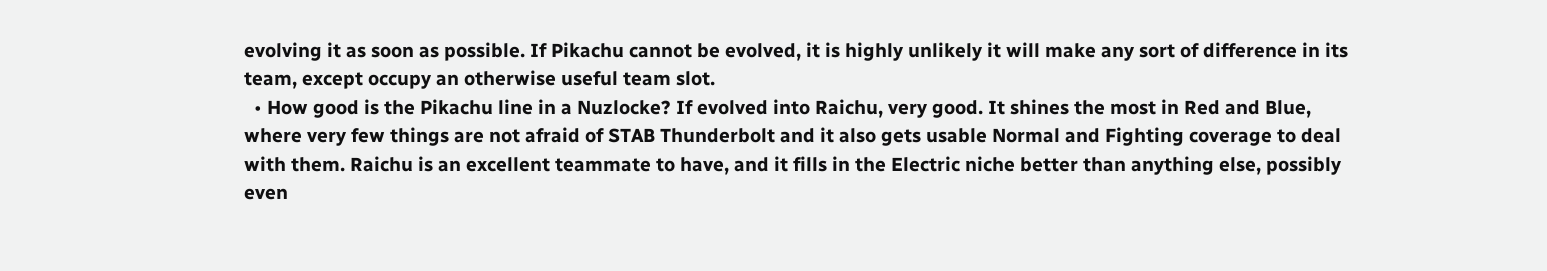evolving it as soon as possible. If Pikachu cannot be evolved, it is highly unlikely it will make any sort of difference in its team, except occupy an otherwise useful team slot.
  • How good is the Pikachu line in a Nuzlocke? If evolved into Raichu, very good. It shines the most in Red and Blue, where very few things are not afraid of STAB Thunderbolt and it also gets usable Normal and Fighting coverage to deal with them. Raichu is an excellent teammate to have, and it fills in the Electric niche better than anything else, possibly even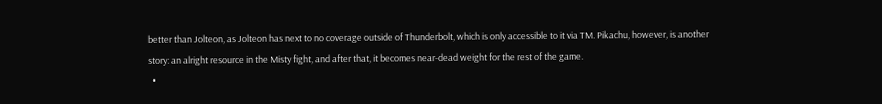better than Jolteon, as Jolteon has next to no coverage outside of Thunderbolt, which is only accessible to it via TM. Pikachu, however, is another story: an alright resource in the Misty fight, and after that, it becomes near-dead weight for the rest of the game.
  •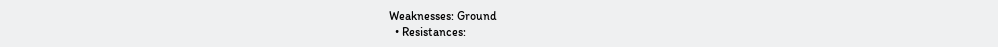Weaknesses: Ground
  • Resistances: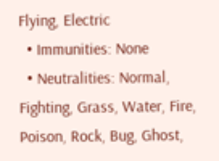Flying, Electric
  • Immunities: None
  • Neutralities: Normal, Fighting, Grass, Water, Fire, Poison, Rock, Bug, Ghost,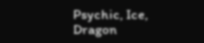Psychic, Ice, Dragon